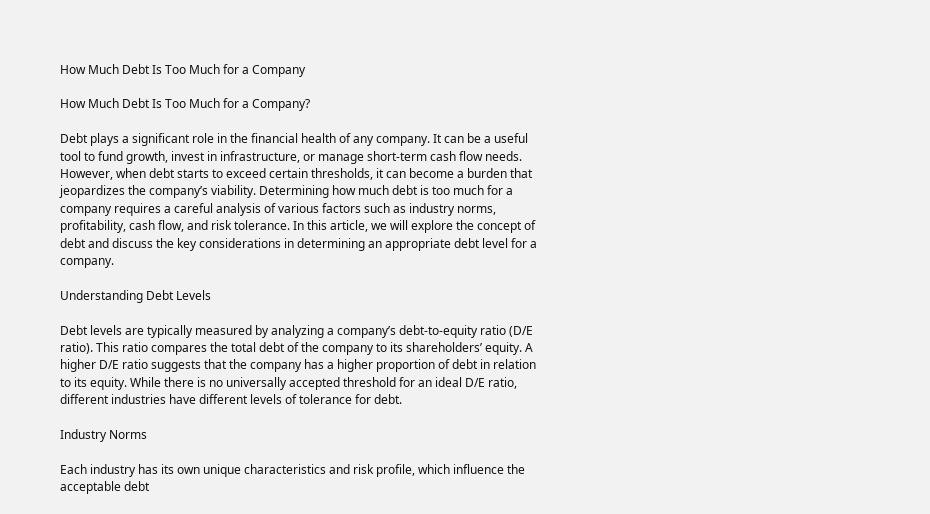How Much Debt Is Too Much for a Company

How Much Debt Is Too Much for a Company?

Debt plays a significant role in the financial health of any company. It can be a useful tool to fund growth, invest in infrastructure, or manage short-term cash flow needs. However, when debt starts to exceed certain thresholds, it can become a burden that jeopardizes the company’s viability. Determining how much debt is too much for a company requires a careful analysis of various factors such as industry norms, profitability, cash flow, and risk tolerance. In this article, we will explore the concept of debt and discuss the key considerations in determining an appropriate debt level for a company.

Understanding Debt Levels

Debt levels are typically measured by analyzing a company’s debt-to-equity ratio (D/E ratio). This ratio compares the total debt of the company to its shareholders’ equity. A higher D/E ratio suggests that the company has a higher proportion of debt in relation to its equity. While there is no universally accepted threshold for an ideal D/E ratio, different industries have different levels of tolerance for debt.

Industry Norms

Each industry has its own unique characteristics and risk profile, which influence the acceptable debt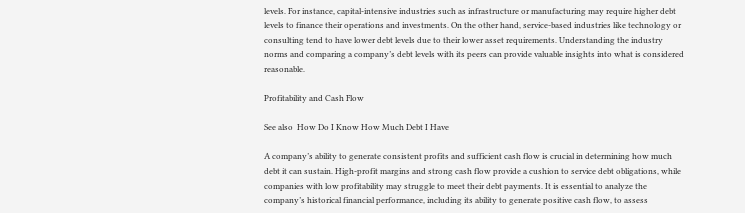levels. For instance, capital-intensive industries such as infrastructure or manufacturing may require higher debt levels to finance their operations and investments. On the other hand, service-based industries like technology or consulting tend to have lower debt levels due to their lower asset requirements. Understanding the industry norms and comparing a company’s debt levels with its peers can provide valuable insights into what is considered reasonable.

Profitability and Cash Flow

See also  How Do I Know How Much Debt I Have

A company’s ability to generate consistent profits and sufficient cash flow is crucial in determining how much debt it can sustain. High-profit margins and strong cash flow provide a cushion to service debt obligations, while companies with low profitability may struggle to meet their debt payments. It is essential to analyze the company’s historical financial performance, including its ability to generate positive cash flow, to assess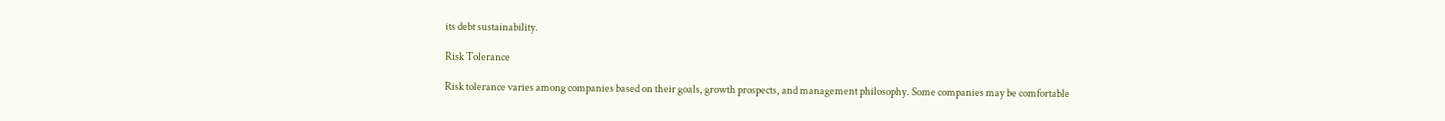its debt sustainability.

Risk Tolerance

Risk tolerance varies among companies based on their goals, growth prospects, and management philosophy. Some companies may be comfortable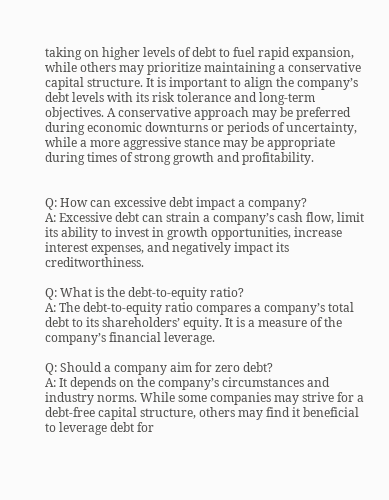taking on higher levels of debt to fuel rapid expansion, while others may prioritize maintaining a conservative capital structure. It is important to align the company’s debt levels with its risk tolerance and long-term objectives. A conservative approach may be preferred during economic downturns or periods of uncertainty, while a more aggressive stance may be appropriate during times of strong growth and profitability.


Q: How can excessive debt impact a company?
A: Excessive debt can strain a company’s cash flow, limit its ability to invest in growth opportunities, increase interest expenses, and negatively impact its creditworthiness.

Q: What is the debt-to-equity ratio?
A: The debt-to-equity ratio compares a company’s total debt to its shareholders’ equity. It is a measure of the company’s financial leverage.

Q: Should a company aim for zero debt?
A: It depends on the company’s circumstances and industry norms. While some companies may strive for a debt-free capital structure, others may find it beneficial to leverage debt for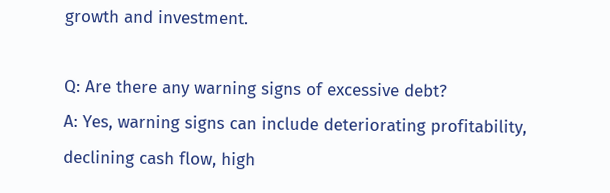growth and investment.

Q: Are there any warning signs of excessive debt?
A: Yes, warning signs can include deteriorating profitability, declining cash flow, high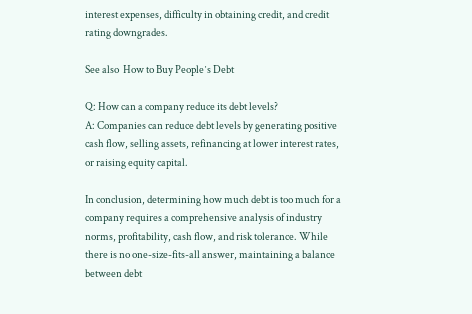interest expenses, difficulty in obtaining credit, and credit rating downgrades.

See also  How to Buy Peopleʼs Debt

Q: How can a company reduce its debt levels?
A: Companies can reduce debt levels by generating positive cash flow, selling assets, refinancing at lower interest rates, or raising equity capital.

In conclusion, determining how much debt is too much for a company requires a comprehensive analysis of industry norms, profitability, cash flow, and risk tolerance. While there is no one-size-fits-all answer, maintaining a balance between debt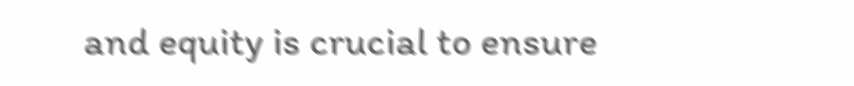and equity is crucial to ensure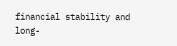financial stability and long-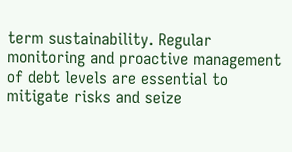term sustainability. Regular monitoring and proactive management of debt levels are essential to mitigate risks and seize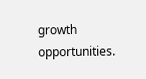growth opportunities.